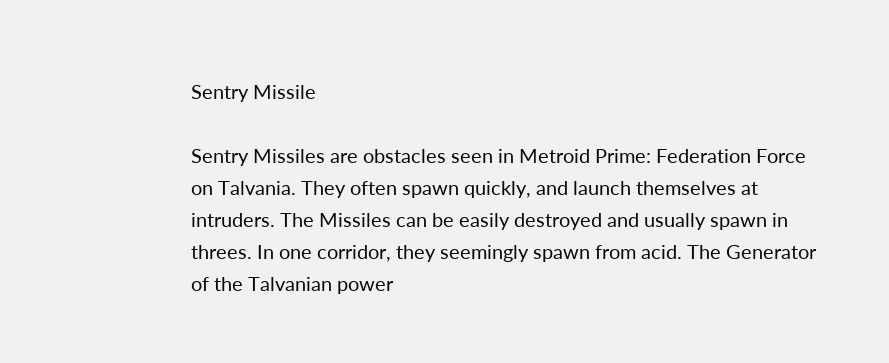Sentry Missile

Sentry Missiles are obstacles seen in Metroid Prime: Federation Force on Talvania. They often spawn quickly, and launch themselves at intruders. The Missiles can be easily destroyed and usually spawn in threes. In one corridor, they seemingly spawn from acid. The Generator of the Talvanian power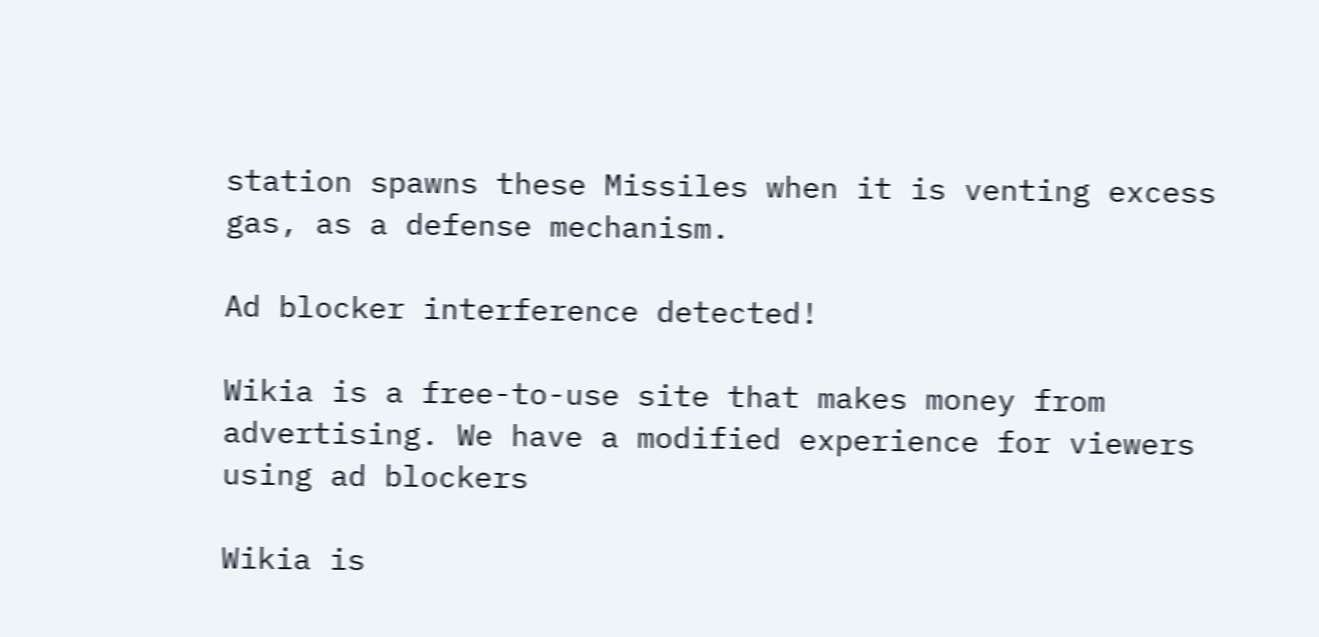station spawns these Missiles when it is venting excess gas, as a defense mechanism.

Ad blocker interference detected!

Wikia is a free-to-use site that makes money from advertising. We have a modified experience for viewers using ad blockers

Wikia is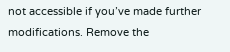not accessible if you’ve made further modifications. Remove the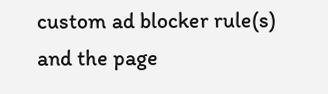custom ad blocker rule(s) and the page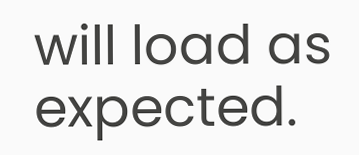will load as expected.